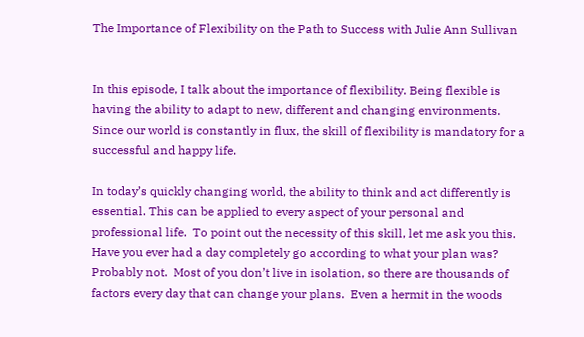The Importance of Flexibility on the Path to Success with Julie Ann Sullivan


In this episode, I talk about the importance of flexibility. Being flexible is having the ability to adapt to new, different and changing environments. Since our world is constantly in flux, the skill of flexibility is mandatory for a successful and happy life.

In today’s quickly changing world, the ability to think and act differently is essential. This can be applied to every aspect of your personal and professional life.  To point out the necessity of this skill, let me ask you this.  Have you ever had a day completely go according to what your plan was? Probably not.  Most of you don’t live in isolation, so there are thousands of factors every day that can change your plans.  Even a hermit in the woods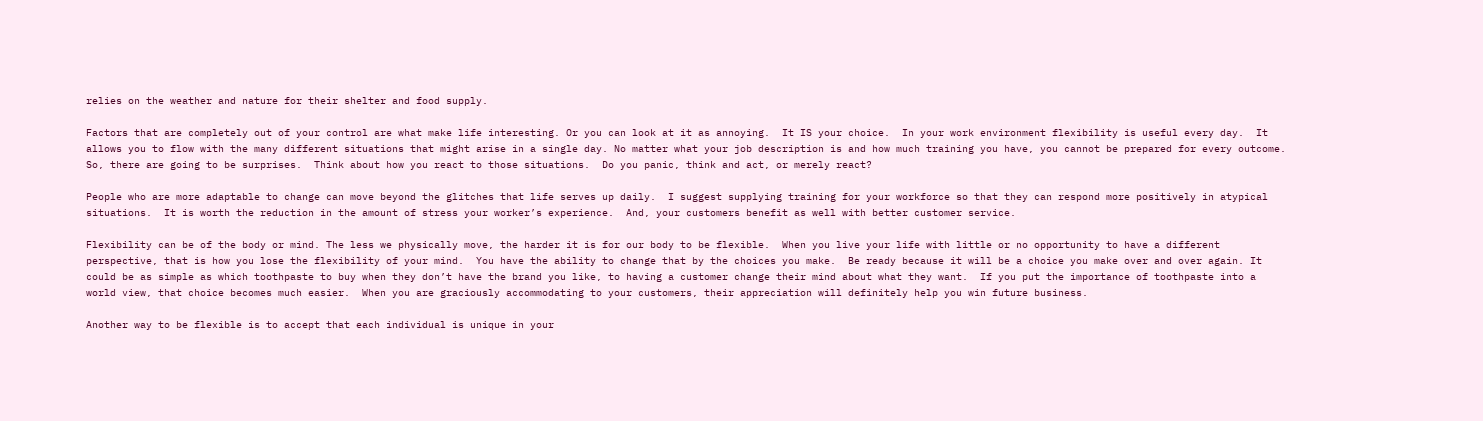relies on the weather and nature for their shelter and food supply.

Factors that are completely out of your control are what make life interesting. Or you can look at it as annoying.  It IS your choice.  In your work environment flexibility is useful every day.  It allows you to flow with the many different situations that might arise in a single day. No matter what your job description is and how much training you have, you cannot be prepared for every outcome.  So, there are going to be surprises.  Think about how you react to those situations.  Do you panic, think and act, or merely react?

People who are more adaptable to change can move beyond the glitches that life serves up daily.  I suggest supplying training for your workforce so that they can respond more positively in atypical situations.  It is worth the reduction in the amount of stress your worker’s experience.  And, your customers benefit as well with better customer service.

Flexibility can be of the body or mind. The less we physically move, the harder it is for our body to be flexible.  When you live your life with little or no opportunity to have a different perspective, that is how you lose the flexibility of your mind.  You have the ability to change that by the choices you make.  Be ready because it will be a choice you make over and over again. It could be as simple as which toothpaste to buy when they don’t have the brand you like, to having a customer change their mind about what they want.  If you put the importance of toothpaste into a world view, that choice becomes much easier.  When you are graciously accommodating to your customers, their appreciation will definitely help you win future business.

Another way to be flexible is to accept that each individual is unique in your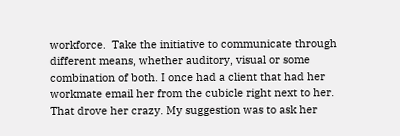workforce.  Take the initiative to communicate through different means, whether auditory, visual or some combination of both. I once had a client that had her workmate email her from the cubicle right next to her.  That drove her crazy. My suggestion was to ask her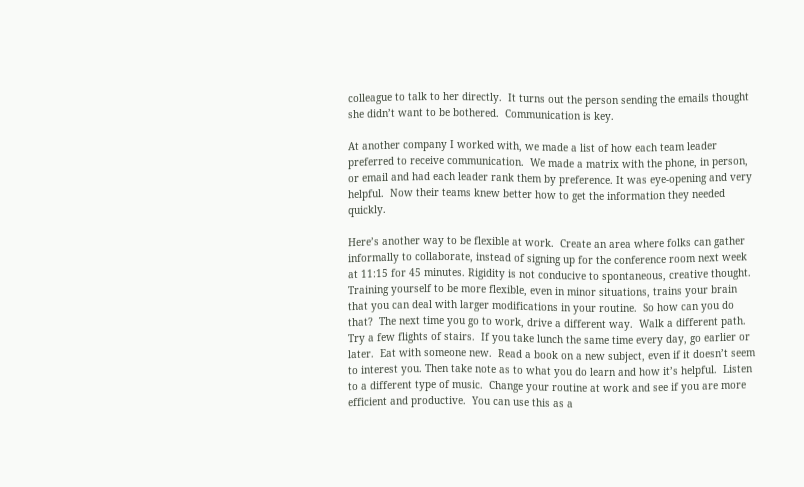colleague to talk to her directly.  It turns out the person sending the emails thought she didn’t want to be bothered.  Communication is key.

At another company I worked with, we made a list of how each team leader preferred to receive communication.  We made a matrix with the phone, in person, or email and had each leader rank them by preference. It was eye-opening and very helpful.  Now their teams knew better how to get the information they needed quickly.

Here’s another way to be flexible at work.  Create an area where folks can gather informally to collaborate, instead of signing up for the conference room next week at 11:15 for 45 minutes. Rigidity is not conducive to spontaneous, creative thought.  Training yourself to be more flexible, even in minor situations, trains your brain that you can deal with larger modifications in your routine.  So how can you do that?  The next time you go to work, drive a different way.  Walk a different path.  Try a few flights of stairs.  If you take lunch the same time every day, go earlier or later.  Eat with someone new.  Read a book on a new subject, even if it doesn’t seem to interest you. Then take note as to what you do learn and how it’s helpful.  Listen to a different type of music.  Change your routine at work and see if you are more efficient and productive.  You can use this as a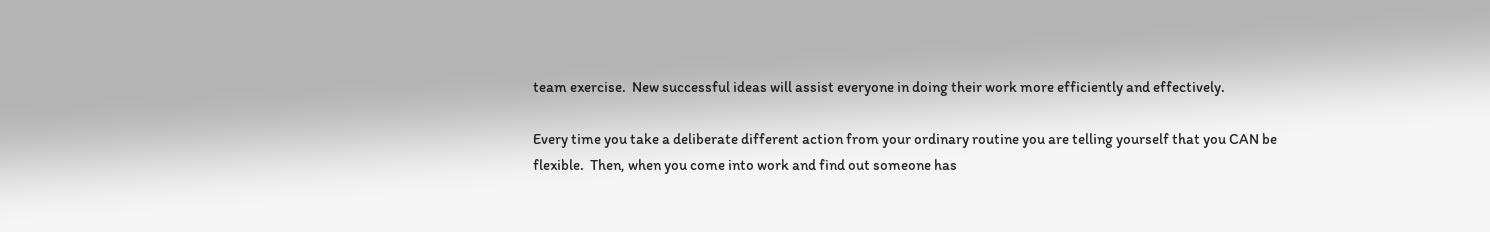team exercise.  New successful ideas will assist everyone in doing their work more efficiently and effectively.

Every time you take a deliberate different action from your ordinary routine you are telling yourself that you CAN be flexible.  Then, when you come into work and find out someone has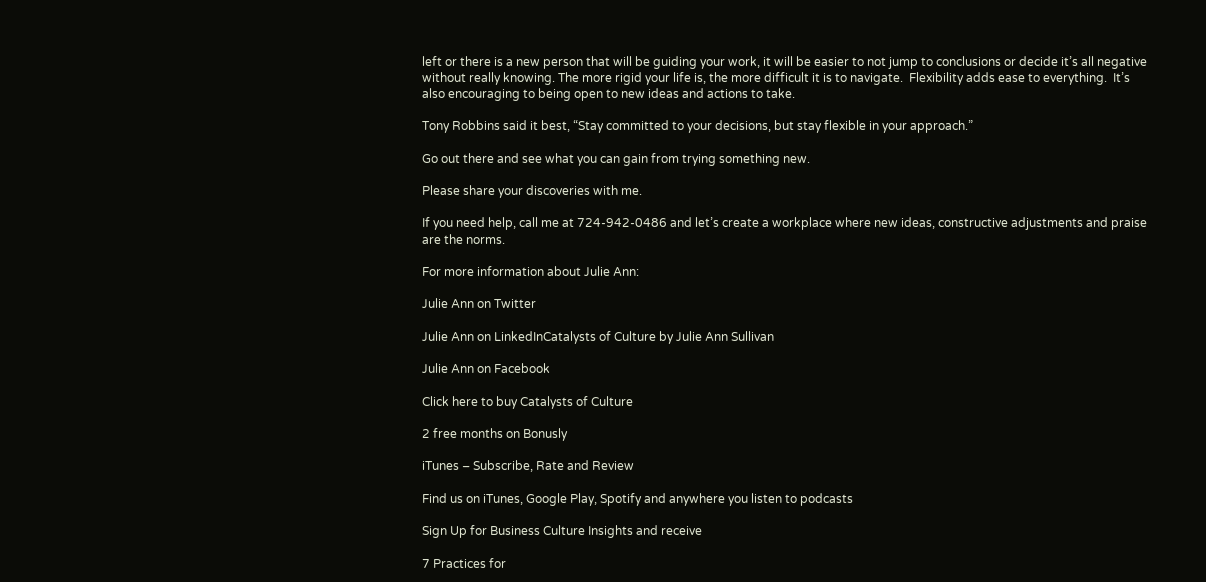left or there is a new person that will be guiding your work, it will be easier to not jump to conclusions or decide it’s all negative without really knowing. The more rigid your life is, the more difficult it is to navigate.  Flexibility adds ease to everything.  It’s also encouraging to being open to new ideas and actions to take.

Tony Robbins said it best, “Stay committed to your decisions, but stay flexible in your approach.”

Go out there and see what you can gain from trying something new.

Please share your discoveries with me.

If you need help, call me at 724-942-0486 and let’s create a workplace where new ideas, constructive adjustments and praise are the norms.

For more information about Julie Ann:

Julie Ann on Twitter

Julie Ann on LinkedInCatalysts of Culture by Julie Ann Sullivan

Julie Ann on Facebook

Click here to buy Catalysts of Culture

2 free months on Bonusly

iTunes – Subscribe, Rate and Review

Find us on iTunes, Google Play, Spotify and anywhere you listen to podcasts

Sign Up for Business Culture Insights and receive

7 Practices for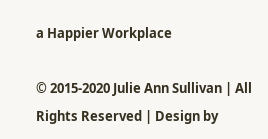a Happier Workplace

© 2015-2020 Julie Ann Sullivan | All Rights Reserved | Design by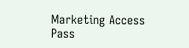Marketing Access Pass